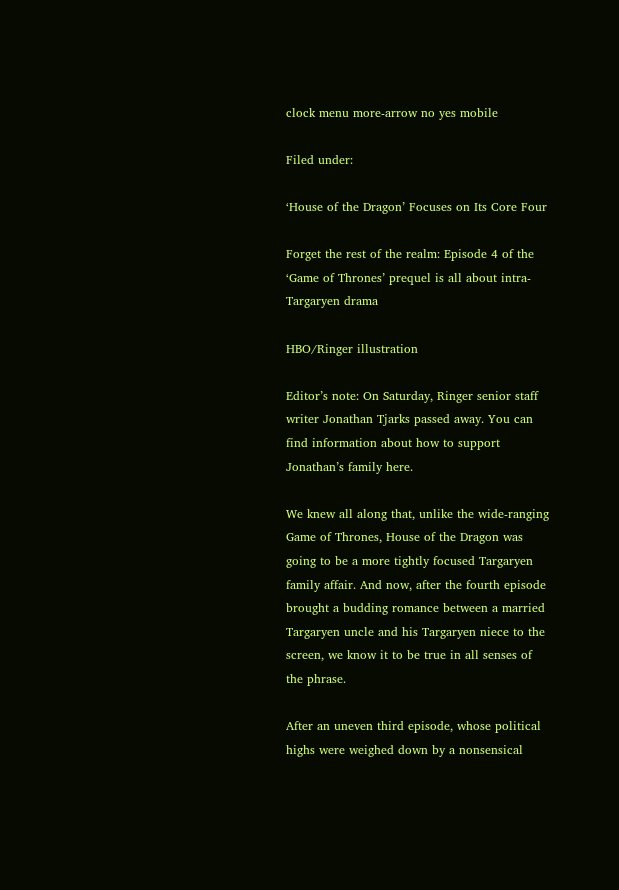clock menu more-arrow no yes mobile

Filed under:

‘House of the Dragon’ Focuses on Its Core Four

Forget the rest of the realm: Episode 4 of the ‘Game of Thrones’ prequel is all about intra-Targaryen drama

HBO/Ringer illustration

Editor’s note: On Saturday, Ringer senior staff writer Jonathan Tjarks passed away. You can find information about how to support Jonathan’s family here.

We knew all along that, unlike the wide-ranging Game of Thrones, House of the Dragon was going to be a more tightly focused Targaryen family affair. And now, after the fourth episode brought a budding romance between a married Targaryen uncle and his Targaryen niece to the screen, we know it to be true in all senses of the phrase.

After an uneven third episode, whose political highs were weighed down by a nonsensical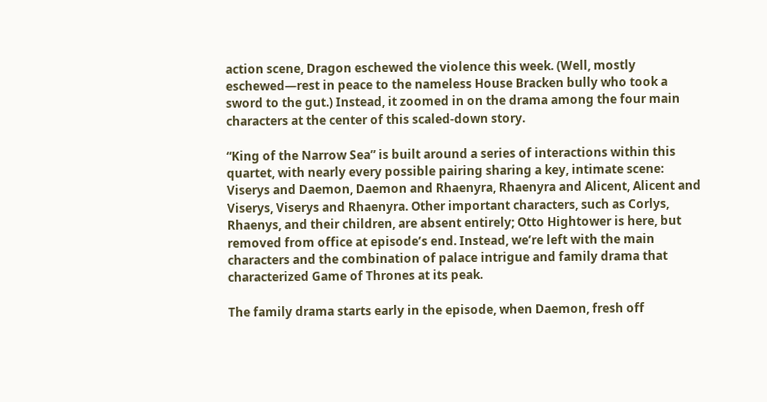action scene, Dragon eschewed the violence this week. (Well, mostly eschewed—rest in peace to the nameless House Bracken bully who took a sword to the gut.) Instead, it zoomed in on the drama among the four main characters at the center of this scaled-down story.

“King of the Narrow Sea” is built around a series of interactions within this quartet, with nearly every possible pairing sharing a key, intimate scene: Viserys and Daemon, Daemon and Rhaenyra, Rhaenyra and Alicent, Alicent and Viserys, Viserys and Rhaenyra. Other important characters, such as Corlys, Rhaenys, and their children, are absent entirely; Otto Hightower is here, but removed from office at episode’s end. Instead, we’re left with the main characters and the combination of palace intrigue and family drama that characterized Game of Thrones at its peak.

The family drama starts early in the episode, when Daemon, fresh off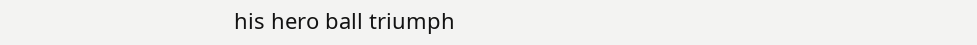his hero ball triumph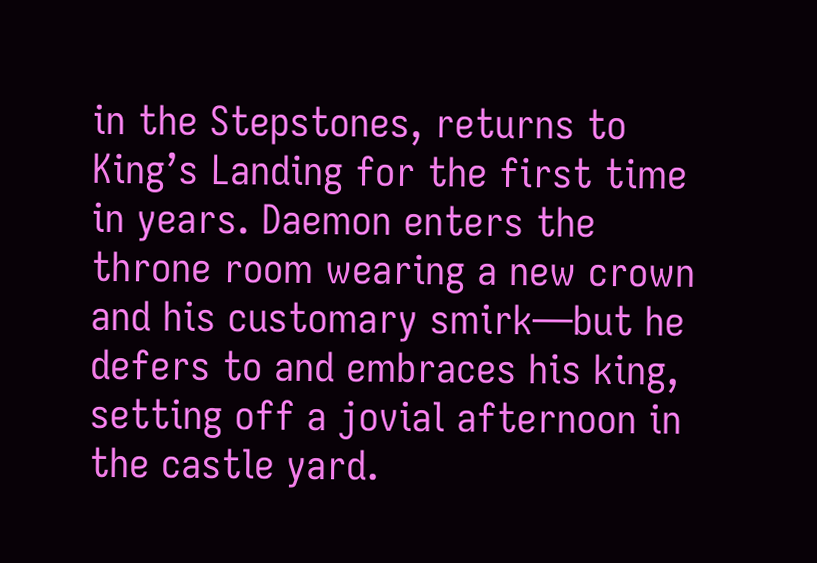in the Stepstones, returns to King’s Landing for the first time in years. Daemon enters the throne room wearing a new crown and his customary smirk—but he defers to and embraces his king, setting off a jovial afternoon in the castle yard.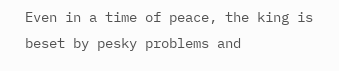Even in a time of peace, the king is beset by pesky problems and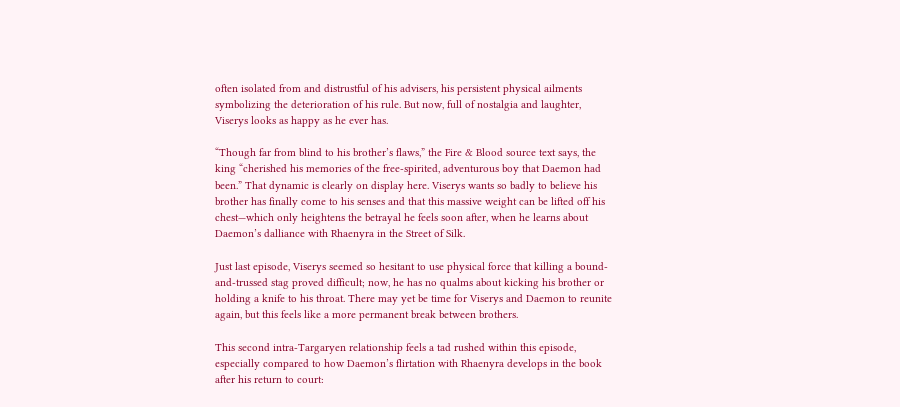often isolated from and distrustful of his advisers, his persistent physical ailments symbolizing the deterioration of his rule. But now, full of nostalgia and laughter, Viserys looks as happy as he ever has.

“Though far from blind to his brother’s flaws,” the Fire & Blood source text says, the king “cherished his memories of the free-spirited, adventurous boy that Daemon had been.” That dynamic is clearly on display here. Viserys wants so badly to believe his brother has finally come to his senses and that this massive weight can be lifted off his chest—which only heightens the betrayal he feels soon after, when he learns about Daemon’s dalliance with Rhaenyra in the Street of Silk.

Just last episode, Viserys seemed so hesitant to use physical force that killing a bound-and-trussed stag proved difficult; now, he has no qualms about kicking his brother or holding a knife to his throat. There may yet be time for Viserys and Daemon to reunite again, but this feels like a more permanent break between brothers.

This second intra-Targaryen relationship feels a tad rushed within this episode, especially compared to how Daemon’s flirtation with Rhaenyra develops in the book after his return to court: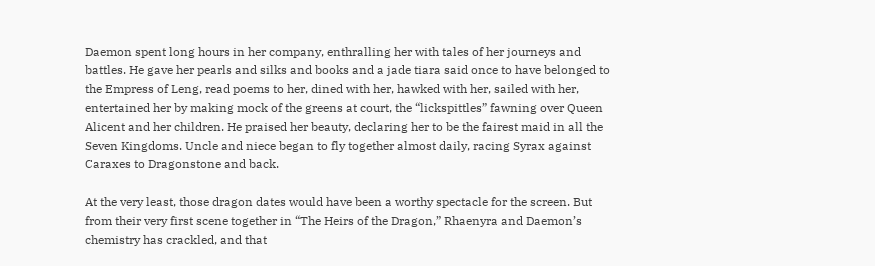Daemon spent long hours in her company, enthralling her with tales of her journeys and battles. He gave her pearls and silks and books and a jade tiara said once to have belonged to the Empress of Leng, read poems to her, dined with her, hawked with her, sailed with her, entertained her by making mock of the greens at court, the “lickspittles” fawning over Queen Alicent and her children. He praised her beauty, declaring her to be the fairest maid in all the Seven Kingdoms. Uncle and niece began to fly together almost daily, racing Syrax against Caraxes to Dragonstone and back.

At the very least, those dragon dates would have been a worthy spectacle for the screen. But from their very first scene together in “The Heirs of the Dragon,” Rhaenyra and Daemon’s chemistry has crackled, and that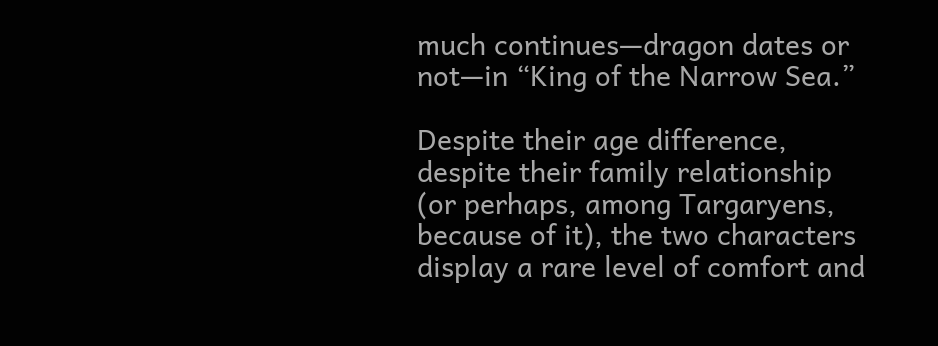much continues—dragon dates or not—in “King of the Narrow Sea.”

Despite their age difference, despite their family relationship (or perhaps, among Targaryens, because of it), the two characters display a rare level of comfort and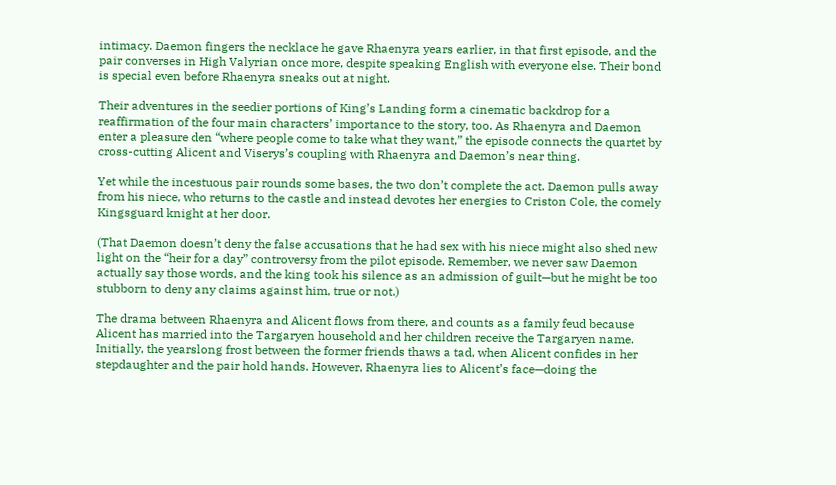intimacy. Daemon fingers the necklace he gave Rhaenyra years earlier, in that first episode, and the pair converses in High Valyrian once more, despite speaking English with everyone else. Their bond is special even before Rhaenyra sneaks out at night.

Their adventures in the seedier portions of King’s Landing form a cinematic backdrop for a reaffirmation of the four main characters’ importance to the story, too. As Rhaenyra and Daemon enter a pleasure den “where people come to take what they want,” the episode connects the quartet by cross-cutting Alicent and Viserys’s coupling with Rhaenyra and Daemon’s near thing.

Yet while the incestuous pair rounds some bases, the two don’t complete the act. Daemon pulls away from his niece, who returns to the castle and instead devotes her energies to Criston Cole, the comely Kingsguard knight at her door.

(That Daemon doesn’t deny the false accusations that he had sex with his niece might also shed new light on the “heir for a day” controversy from the pilot episode. Remember, we never saw Daemon actually say those words, and the king took his silence as an admission of guilt—but he might be too stubborn to deny any claims against him, true or not.)

The drama between Rhaenyra and Alicent flows from there, and counts as a family feud because Alicent has married into the Targaryen household and her children receive the Targaryen name. Initially, the yearslong frost between the former friends thaws a tad, when Alicent confides in her stepdaughter and the pair hold hands. However, Rhaenyra lies to Alicent’s face—doing the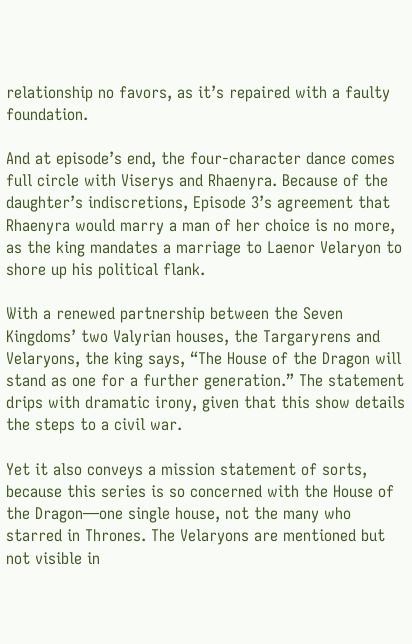relationship no favors, as it’s repaired with a faulty foundation.

And at episode’s end, the four-character dance comes full circle with Viserys and Rhaenyra. Because of the daughter’s indiscretions, Episode 3’s agreement that Rhaenyra would marry a man of her choice is no more, as the king mandates a marriage to Laenor Velaryon to shore up his political flank.

With a renewed partnership between the Seven Kingdoms’ two Valyrian houses, the Targaryrens and Velaryons, the king says, “The House of the Dragon will stand as one for a further generation.” The statement drips with dramatic irony, given that this show details the steps to a civil war.

Yet it also conveys a mission statement of sorts, because this series is so concerned with the House of the Dragon—one single house, not the many who starred in Thrones. The Velaryons are mentioned but not visible in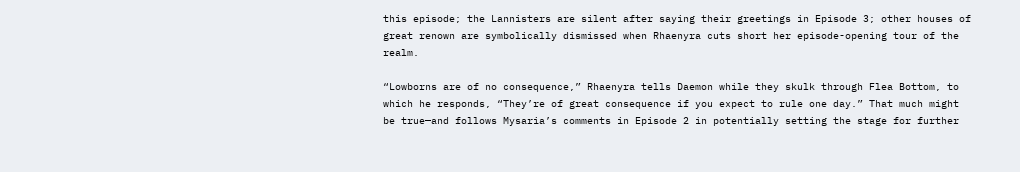this episode; the Lannisters are silent after saying their greetings in Episode 3; other houses of great renown are symbolically dismissed when Rhaenyra cuts short her episode-opening tour of the realm.

“Lowborns are of no consequence,” Rhaenyra tells Daemon while they skulk through Flea Bottom, to which he responds, “They’re of great consequence if you expect to rule one day.” That much might be true—and follows Mysaria’s comments in Episode 2 in potentially setting the stage for further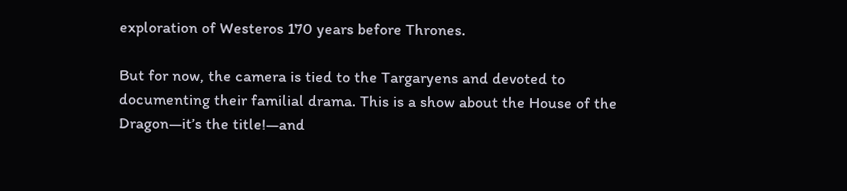exploration of Westeros 170 years before Thrones.

But for now, the camera is tied to the Targaryens and devoted to documenting their familial drama. This is a show about the House of the Dragon—it’s the title!—and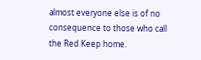almost everyone else is of no consequence to those who call the Red Keep home.